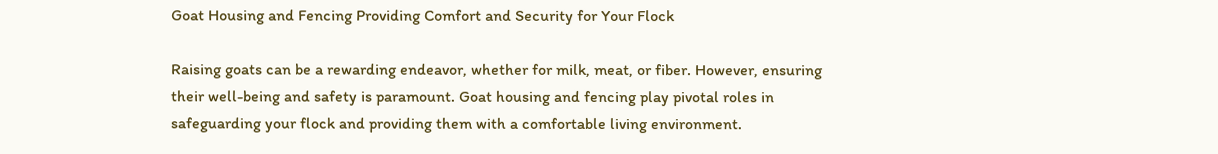Goat Housing and Fencing Providing Comfort and Security for Your Flock

Raising goats can be a rewarding endeavor, whether for milk, meat, or fiber. However, ensuring their well-being and safety is paramount. Goat housing and fencing play pivotal roles in safeguarding your flock and providing them with a comfortable living environment.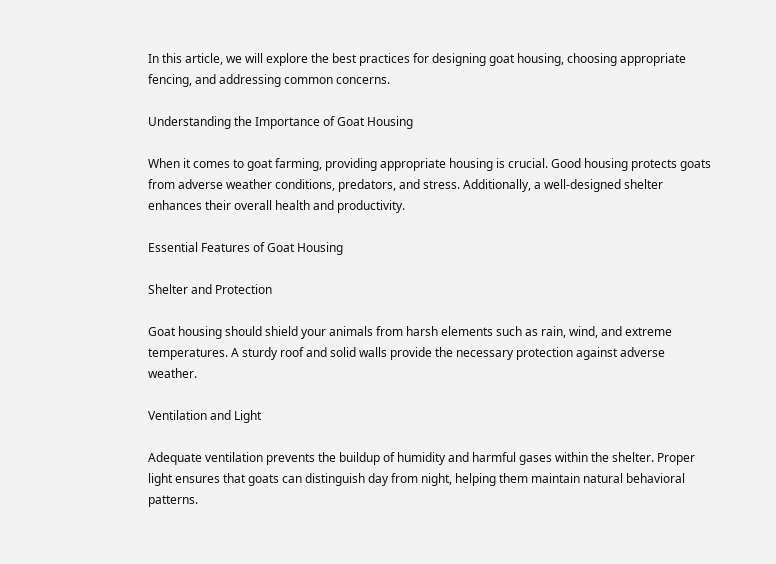In this article, we will explore the best practices for designing goat housing, choosing appropriate fencing, and addressing common concerns.

Understanding the Importance of Goat Housing

When it comes to goat farming, providing appropriate housing is crucial. Good housing protects goats from adverse weather conditions, predators, and stress. Additionally, a well-designed shelter enhances their overall health and productivity.

Essential Features of Goat Housing

Shelter and Protection

Goat housing should shield your animals from harsh elements such as rain, wind, and extreme temperatures. A sturdy roof and solid walls provide the necessary protection against adverse weather.

Ventilation and Light

Adequate ventilation prevents the buildup of humidity and harmful gases within the shelter. Proper light ensures that goats can distinguish day from night, helping them maintain natural behavioral patterns.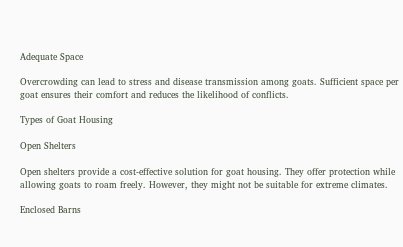Adequate Space

Overcrowding can lead to stress and disease transmission among goats. Sufficient space per goat ensures their comfort and reduces the likelihood of conflicts.

Types of Goat Housing

Open Shelters

Open shelters provide a cost-effective solution for goat housing. They offer protection while allowing goats to roam freely. However, they might not be suitable for extreme climates.

Enclosed Barns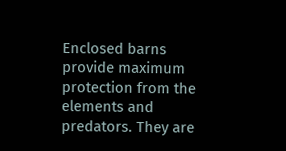Enclosed barns provide maximum protection from the elements and predators. They are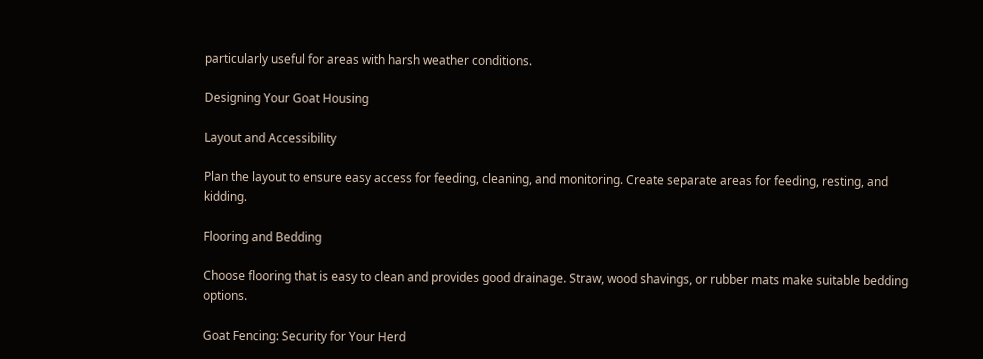particularly useful for areas with harsh weather conditions.

Designing Your Goat Housing

Layout and Accessibility

Plan the layout to ensure easy access for feeding, cleaning, and monitoring. Create separate areas for feeding, resting, and kidding.

Flooring and Bedding

Choose flooring that is easy to clean and provides good drainage. Straw, wood shavings, or rubber mats make suitable bedding options.

Goat Fencing: Security for Your Herd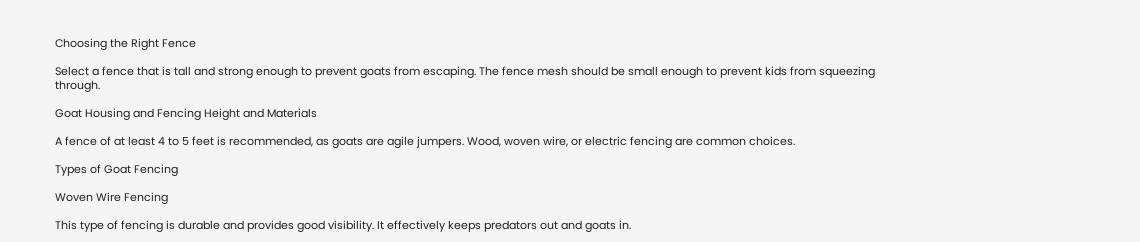Choosing the Right Fence

Select a fence that is tall and strong enough to prevent goats from escaping. The fence mesh should be small enough to prevent kids from squeezing through.

Goat Housing and Fencing Height and Materials

A fence of at least 4 to 5 feet is recommended, as goats are agile jumpers. Wood, woven wire, or electric fencing are common choices.

Types of Goat Fencing

Woven Wire Fencing

This type of fencing is durable and provides good visibility. It effectively keeps predators out and goats in.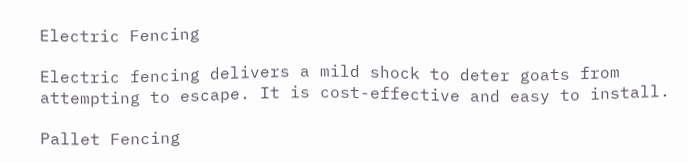Electric Fencing

Electric fencing delivers a mild shock to deter goats from attempting to escape. It is cost-effective and easy to install.

Pallet Fencing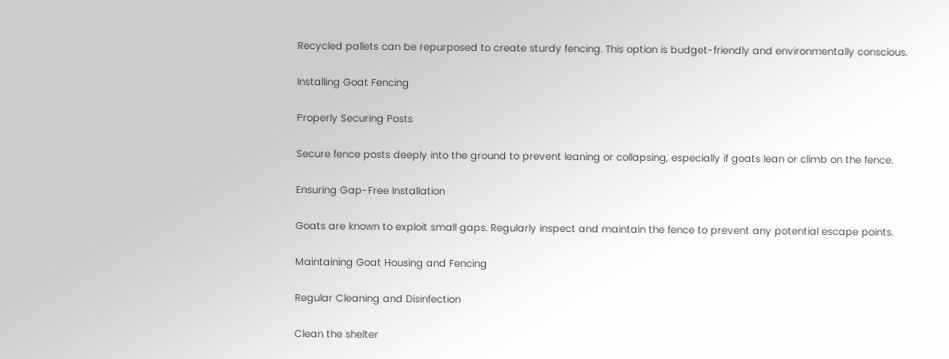Recycled pallets can be repurposed to create sturdy fencing. This option is budget-friendly and environmentally conscious.

Installing Goat Fencing

Properly Securing Posts

Secure fence posts deeply into the ground to prevent leaning or collapsing, especially if goats lean or climb on the fence.

Ensuring Gap-Free Installation

Goats are known to exploit small gaps. Regularly inspect and maintain the fence to prevent any potential escape points.

Maintaining Goat Housing and Fencing

Regular Cleaning and Disinfection

Clean the shelter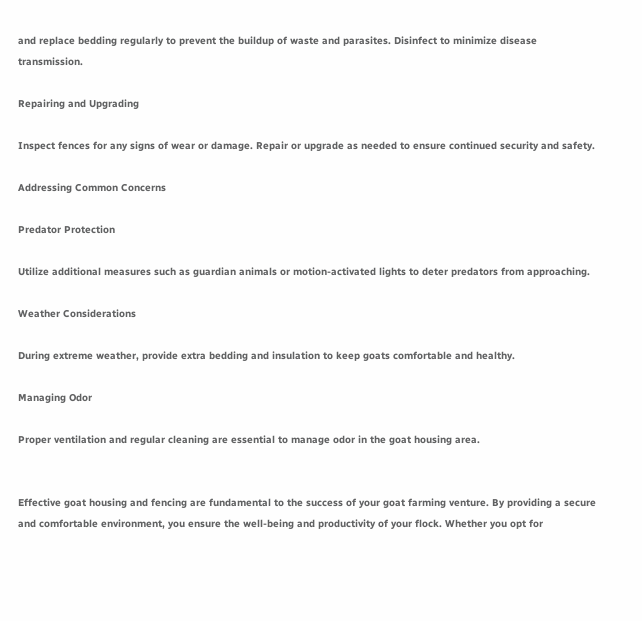and replace bedding regularly to prevent the buildup of waste and parasites. Disinfect to minimize disease transmission.

Repairing and Upgrading

Inspect fences for any signs of wear or damage. Repair or upgrade as needed to ensure continued security and safety.

Addressing Common Concerns

Predator Protection

Utilize additional measures such as guardian animals or motion-activated lights to deter predators from approaching.

Weather Considerations

During extreme weather, provide extra bedding and insulation to keep goats comfortable and healthy.

Managing Odor

Proper ventilation and regular cleaning are essential to manage odor in the goat housing area.


Effective goat housing and fencing are fundamental to the success of your goat farming venture. By providing a secure and comfortable environment, you ensure the well-being and productivity of your flock. Whether you opt for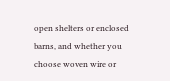open shelters or enclosed barns, and whether you choose woven wire or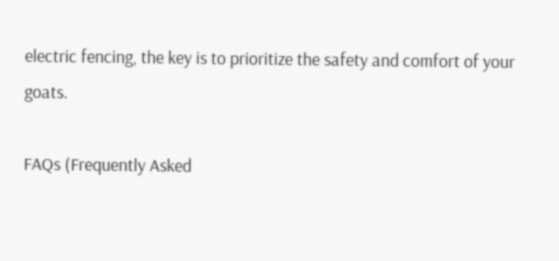electric fencing, the key is to prioritize the safety and comfort of your goats.

FAQs (Frequently Asked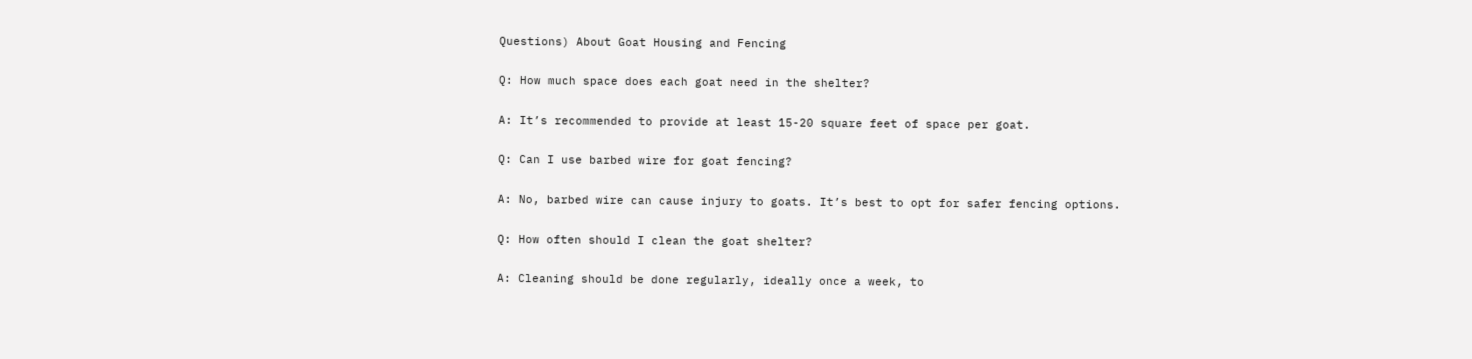Questions) About Goat Housing and Fencing

Q: How much space does each goat need in the shelter?

A: It’s recommended to provide at least 15-20 square feet of space per goat.

Q: Can I use barbed wire for goat fencing?

A: No, barbed wire can cause injury to goats. It’s best to opt for safer fencing options.

Q: How often should I clean the goat shelter?

A: Cleaning should be done regularly, ideally once a week, to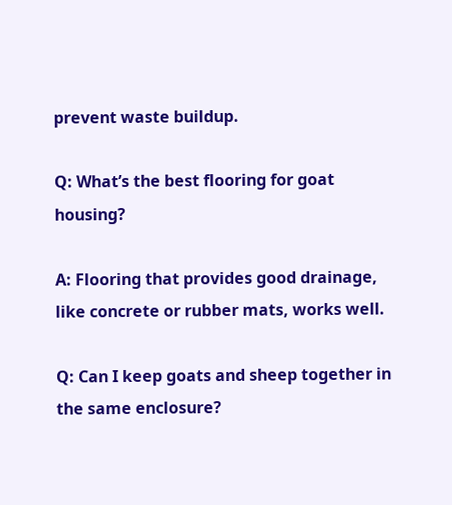prevent waste buildup.

Q: What’s the best flooring for goat housing?

A: Flooring that provides good drainage, like concrete or rubber mats, works well.

Q: Can I keep goats and sheep together in the same enclosure?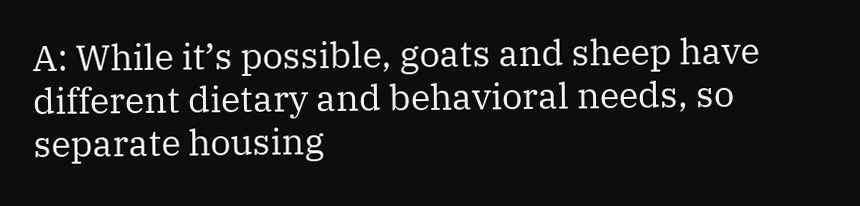A: While it’s possible, goats and sheep have different dietary and behavioral needs, so separate housing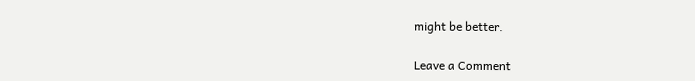might be better.

Leave a Comment